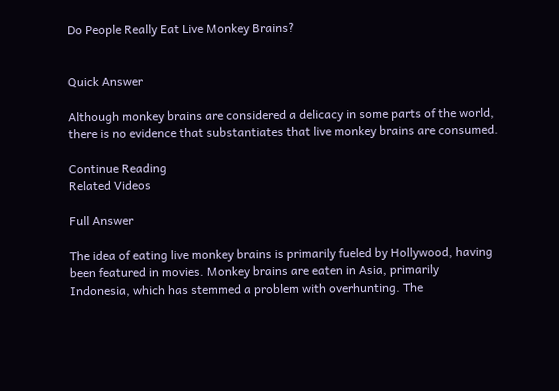Do People Really Eat Live Monkey Brains?


Quick Answer

Although monkey brains are considered a delicacy in some parts of the world, there is no evidence that substantiates that live monkey brains are consumed.

Continue Reading
Related Videos

Full Answer

The idea of eating live monkey brains is primarily fueled by Hollywood, having been featured in movies. Monkey brains are eaten in Asia, primarily Indonesia, which has stemmed a problem with overhunting. The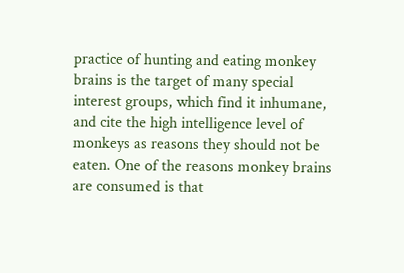practice of hunting and eating monkey brains is the target of many special interest groups, which find it inhumane, and cite the high intelligence level of monkeys as reasons they should not be eaten. One of the reasons monkey brains are consumed is that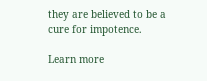they are believed to be a cure for impotence.

Learn more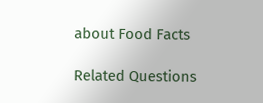about Food Facts

Related Questions